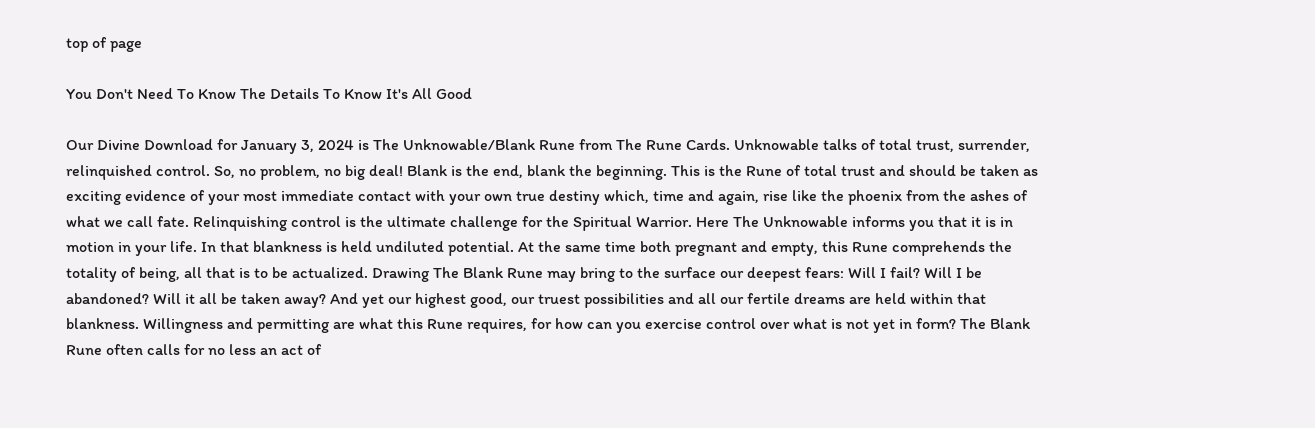top of page

You Don't Need To Know The Details To Know It's All Good

Our Divine Download for January 3, 2024 is The Unknowable/Blank Rune from The Rune Cards. Unknowable talks of total trust, surrender, relinquished control. So, no problem, no big deal! Blank is the end, blank the beginning. This is the Rune of total trust and should be taken as exciting evidence of your most immediate contact with your own true destiny which, time and again, rise like the phoenix from the ashes of what we call fate. Relinquishing control is the ultimate challenge for the Spiritual Warrior. Here The Unknowable informs you that it is in motion in your life. In that blankness is held undiluted potential. At the same time both pregnant and empty, this Rune comprehends the totality of being, all that is to be actualized. Drawing The Blank Rune may bring to the surface our deepest fears: Will I fail? Will I be abandoned? Will it all be taken away? And yet our highest good, our truest possibilities and all our fertile dreams are held within that blankness. Willingness and permitting are what this Rune requires, for how can you exercise control over what is not yet in form? The Blank Rune often calls for no less an act of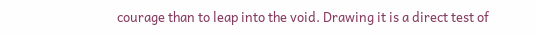courage than to leap into the void. Drawing it is a direct test of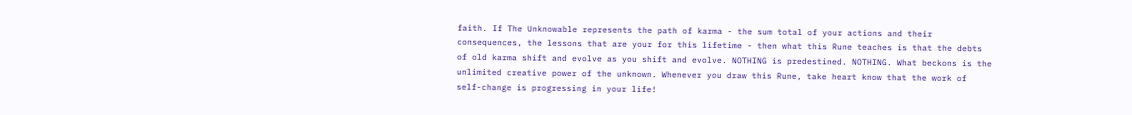faith. If The Unknowable represents the path of karma - the sum total of your actions and their consequences, the lessons that are your for this lifetime - then what this Rune teaches is that the debts of old karma shift and evolve as you shift and evolve. NOTHING is predestined. NOTHING. What beckons is the unlimited creative power of the unknown. Whenever you draw this Rune, take heart know that the work of self-change is progressing in your life!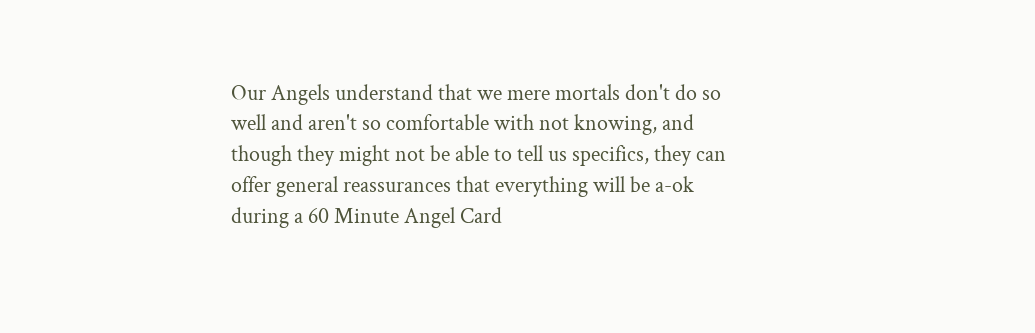Our Angels understand that we mere mortals don't do so well and aren't so comfortable with not knowing, and though they might not be able to tell us specifics, they can offer general reassurances that everything will be a-ok during a 60 Minute Angel Card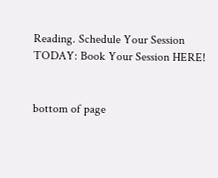Reading. Schedule Your Session TODAY: Book Your Session HERE!


bottom of page